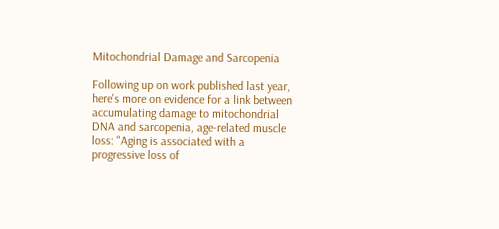Mitochondrial Damage and Sarcopenia

Following up on work published last year, here's more on evidence for a link between accumulating damage to mitochondrial DNA and sarcopenia, age-related muscle loss: "Aging is associated with a progressive loss of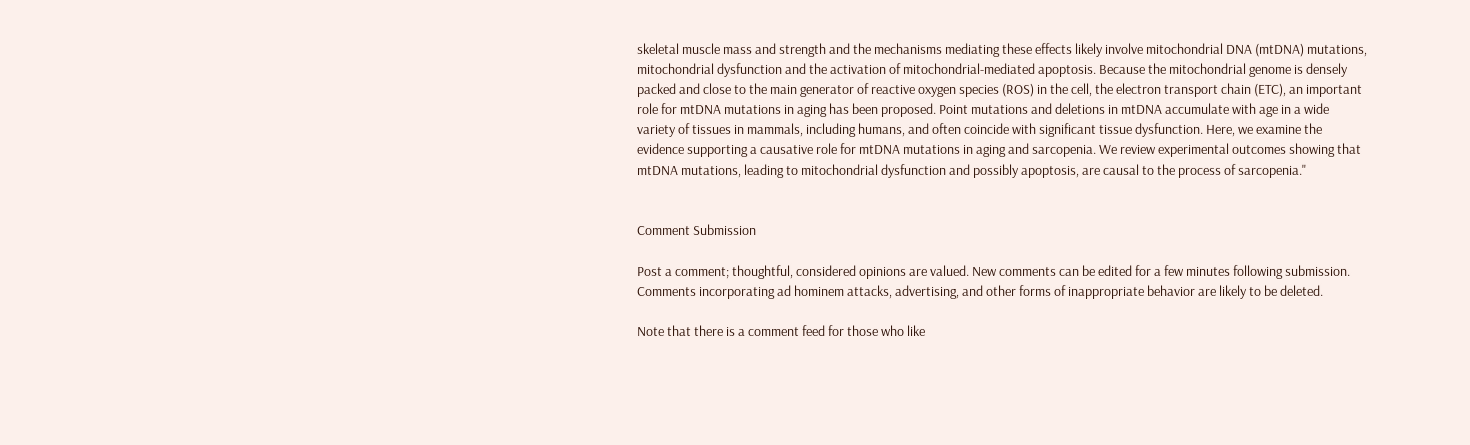skeletal muscle mass and strength and the mechanisms mediating these effects likely involve mitochondrial DNA (mtDNA) mutations, mitochondrial dysfunction and the activation of mitochondrial-mediated apoptosis. Because the mitochondrial genome is densely packed and close to the main generator of reactive oxygen species (ROS) in the cell, the electron transport chain (ETC), an important role for mtDNA mutations in aging has been proposed. Point mutations and deletions in mtDNA accumulate with age in a wide variety of tissues in mammals, including humans, and often coincide with significant tissue dysfunction. Here, we examine the evidence supporting a causative role for mtDNA mutations in aging and sarcopenia. We review experimental outcomes showing that mtDNA mutations, leading to mitochondrial dysfunction and possibly apoptosis, are causal to the process of sarcopenia."


Comment Submission

Post a comment; thoughtful, considered opinions are valued. New comments can be edited for a few minutes following submission. Comments incorporating ad hominem attacks, advertising, and other forms of inappropriate behavior are likely to be deleted.

Note that there is a comment feed for those who like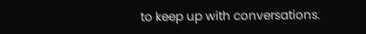to keep up with conversations.